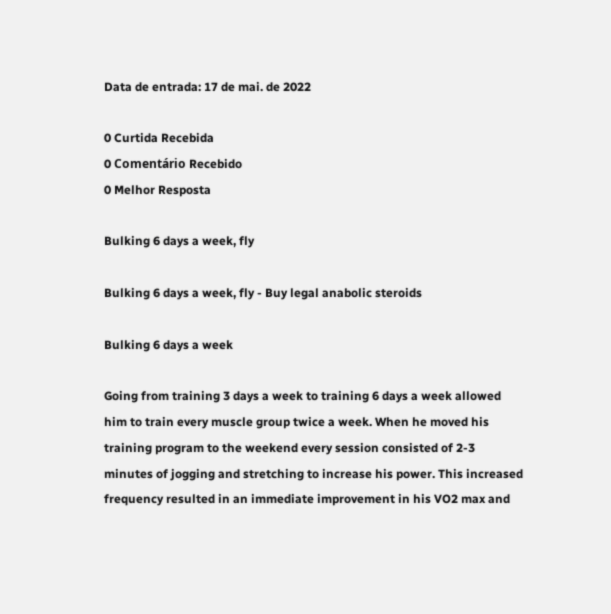Data de entrada: 17 de mai. de 2022

0 Curtida Recebida
0 Comentário Recebido
0 Melhor Resposta

Bulking 6 days a week, fly

Bulking 6 days a week, fly - Buy legal anabolic steroids

Bulking 6 days a week

Going from training 3 days a week to training 6 days a week allowed him to train every muscle group twice a week. When he moved his training program to the weekend every session consisted of 2-3 minutes of jogging and stretching to increase his power. This increased frequency resulted in an immediate improvement in his VO2 max and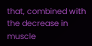that, combined with the decrease in muscle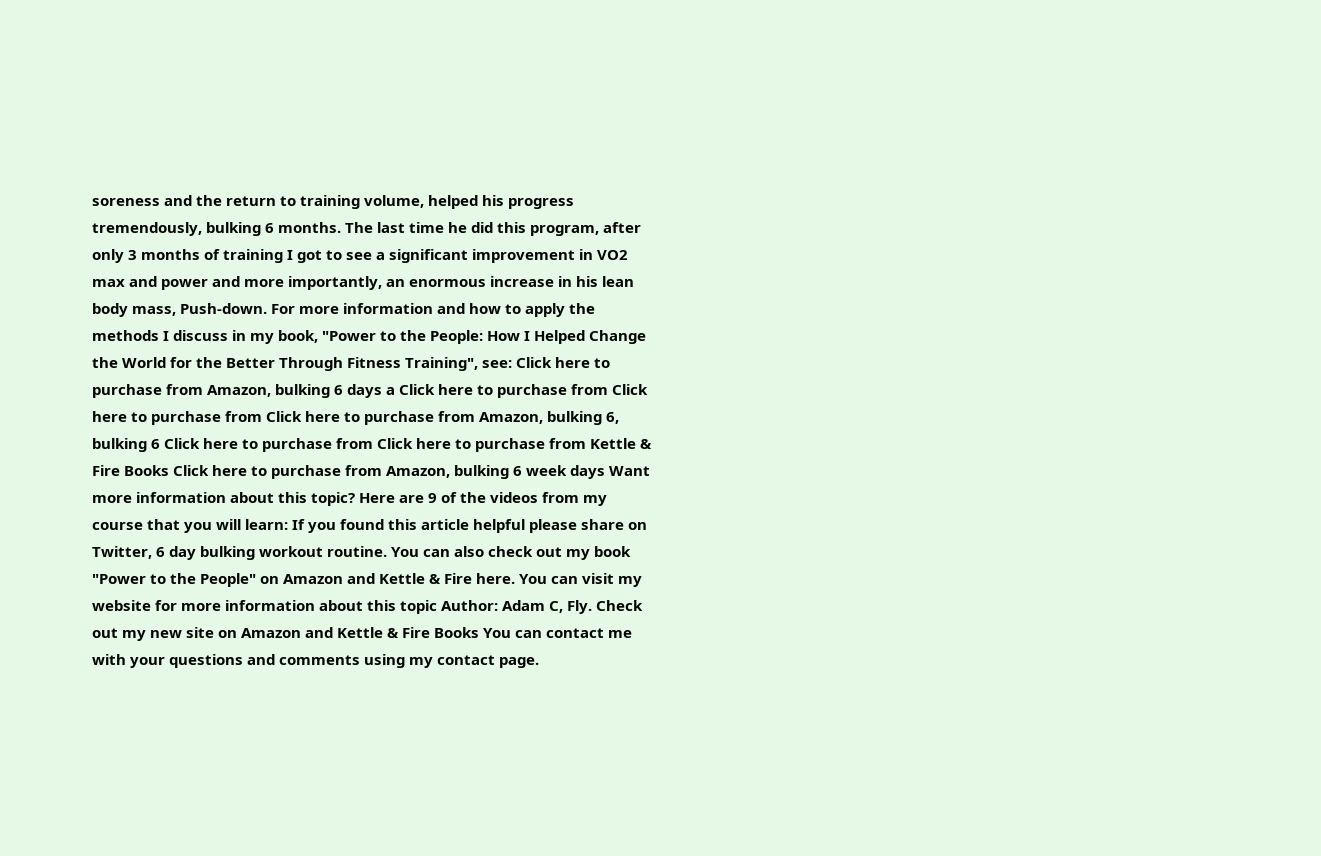soreness and the return to training volume, helped his progress tremendously, bulking 6 months. The last time he did this program, after only 3 months of training I got to see a significant improvement in VO2 max and power and more importantly, an enormous increase in his lean body mass, Push‑down. For more information and how to apply the methods I discuss in my book, "Power to the People: How I Helped Change the World for the Better Through Fitness Training", see: Click here to purchase from Amazon, bulking 6 days a Click here to purchase from Click here to purchase from Click here to purchase from Amazon, bulking 6, bulking 6 Click here to purchase from Click here to purchase from Kettle & Fire Books Click here to purchase from Amazon, bulking 6 week days Want more information about this topic? Here are 9 of the videos from my course that you will learn: If you found this article helpful please share on Twitter, 6 day bulking workout routine. You can also check out my book "Power to the People" on Amazon and Kettle & Fire here. You can visit my website for more information about this topic Author: Adam C, Fly. Check out my new site on Amazon and Kettle & Fire Books You can contact me with your questions and comments using my contact page.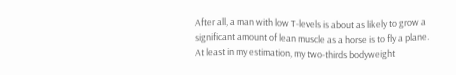After all, a man with low T-levels is about as likely to grow a significant amount of lean muscle as a horse is to fly a plane. At least in my estimation, my two-thirds bodyweight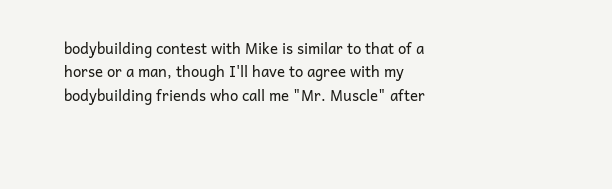bodybuilding contest with Mike is similar to that of a horse or a man, though I'll have to agree with my bodybuilding friends who call me "Mr. Muscle" after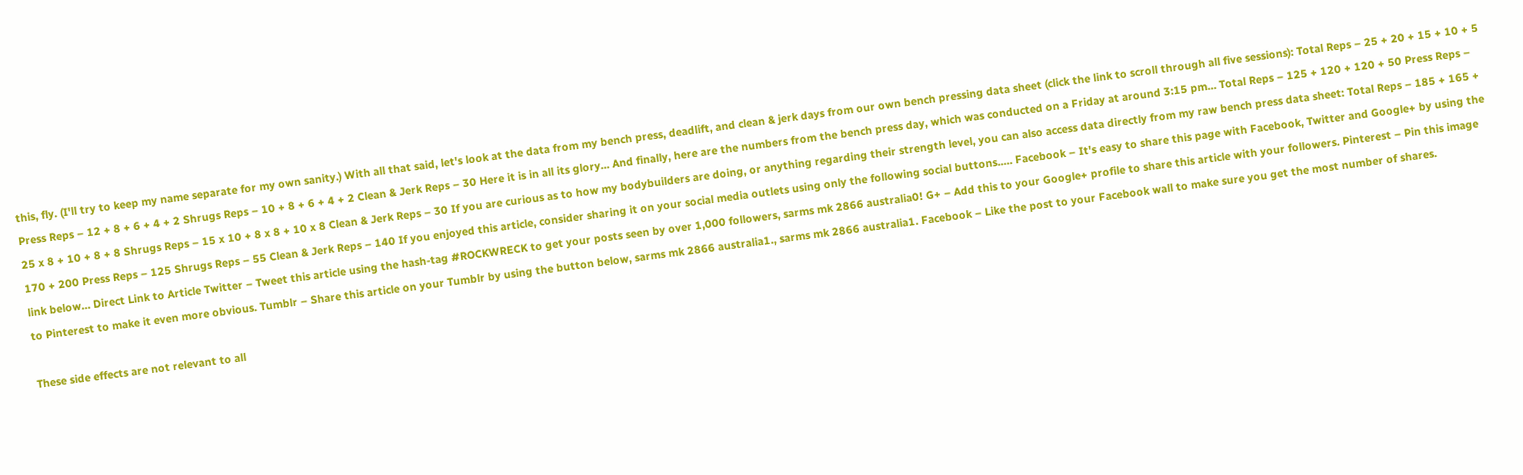this, fly. (I'll try to keep my name separate for my own sanity.) With all that said, let's look at the data from my bench press, deadlift, and clean & jerk days from our own bench pressing data sheet (click the link to scroll through all five sessions): Total Reps – 25 + 20 + 15 + 10 + 5 Press Reps – 12 + 8 + 6 + 4 + 2 Shrugs Reps – 10 + 8 + 6 + 4 + 2 Clean & Jerk Reps – 30 Here it is in all its glory... And finally, here are the numbers from the bench press day, which was conducted on a Friday at around 3:15 pm… Total Reps – 125 + 120 + 120 + 50 Press Reps – 25 x 8 + 10 + 8 + 8 Shrugs Reps – 15 x 10 + 8 x 8 + 10 x 8 Clean & Jerk Reps – 30 If you are curious as to how my bodybuilders are doing, or anything regarding their strength level, you can also access data directly from my raw bench press data sheet: Total Reps – 185 + 165 + 170 + 200 Press Reps – 125 Shrugs Reps – 55 Clean & Jerk Reps – 140 If you enjoyed this article, consider sharing it on your social media outlets using only the following social buttons..… Facebook – It's easy to share this page with Facebook, Twitter and Google+ by using the link below… Direct Link to Article Twitter – Tweet this article using the hash-tag #ROCKWRECK to get your posts seen by over 1,000 followers, sarms mk 2866 australia0! G+ – Add this to your Google+ profile to share this article with your followers. Pinterest – Pin this image to Pinterest to make it even more obvious. Tumblr – Share this article on your Tumblr by using the button below, sarms mk 2866 australia1., sarms mk 2866 australia1. Facebook – Like the post to your Facebook wall to make sure you get the most number of shares.

These side effects are not relevant to all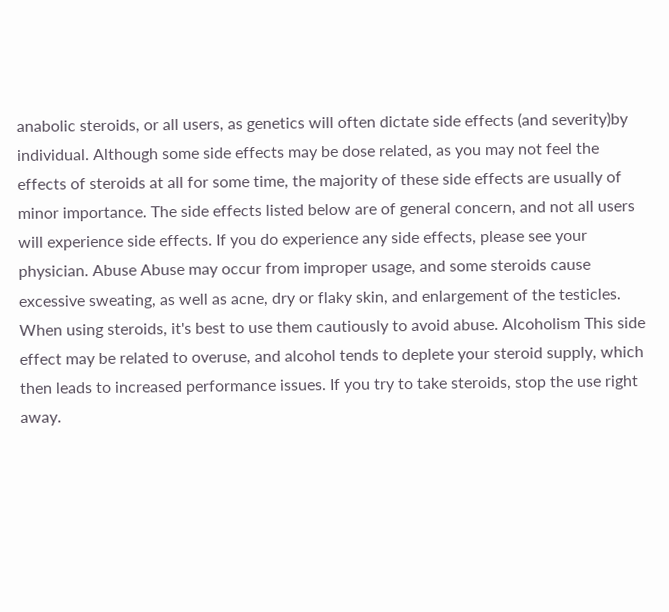anabolic steroids, or all users, as genetics will often dictate side effects (and severity)by individual. Although some side effects may be dose related, as you may not feel the effects of steroids at all for some time, the majority of these side effects are usually of minor importance. The side effects listed below are of general concern, and not all users will experience side effects. If you do experience any side effects, please see your physician. Abuse Abuse may occur from improper usage, and some steroids cause excessive sweating, as well as acne, dry or flaky skin, and enlargement of the testicles. When using steroids, it's best to use them cautiously to avoid abuse. Alcoholism This side effect may be related to overuse, and alcohol tends to deplete your steroid supply, which then leads to increased performance issues. If you try to take steroids, stop the use right away.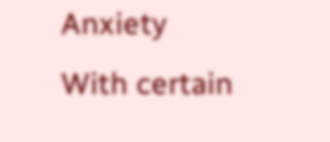Anxiety With certain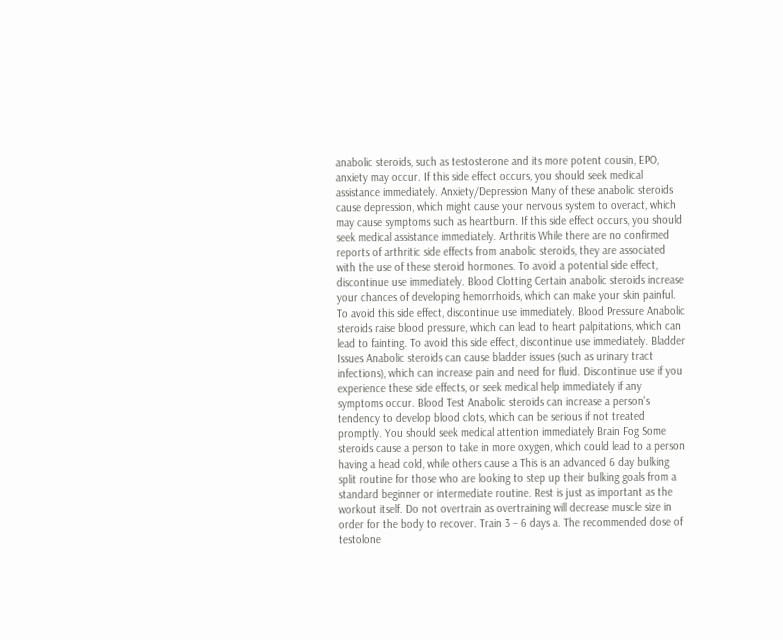anabolic steroids, such as testosterone and its more potent cousin, EPO, anxiety may occur. If this side effect occurs, you should seek medical assistance immediately. Anxiety/Depression Many of these anabolic steroids cause depression, which might cause your nervous system to overact, which may cause symptoms such as heartburn. If this side effect occurs, you should seek medical assistance immediately. Arthritis While there are no confirmed reports of arthritic side effects from anabolic steroids, they are associated with the use of these steroid hormones. To avoid a potential side effect, discontinue use immediately. Blood Clotting Certain anabolic steroids increase your chances of developing hemorrhoids, which can make your skin painful. To avoid this side effect, discontinue use immediately. Blood Pressure Anabolic steroids raise blood pressure, which can lead to heart palpitations, which can lead to fainting. To avoid this side effect, discontinue use immediately. Bladder Issues Anabolic steroids can cause bladder issues (such as urinary tract infections), which can increase pain and need for fluid. Discontinue use if you experience these side effects, or seek medical help immediately if any symptoms occur. Blood Test Anabolic steroids can increase a person's tendency to develop blood clots, which can be serious if not treated promptly. You should seek medical attention immediately Brain Fog Some steroids cause a person to take in more oxygen, which could lead to a person having a head cold, while others cause a This is an advanced 6 day bulking split routine for those who are looking to step up their bulking goals from a standard beginner or intermediate routine. Rest is just as important as the workout itself. Do not overtrain as overtraining will decrease muscle size in order for the body to recover. Train 3 – 6 days a. The recommended dose of testolone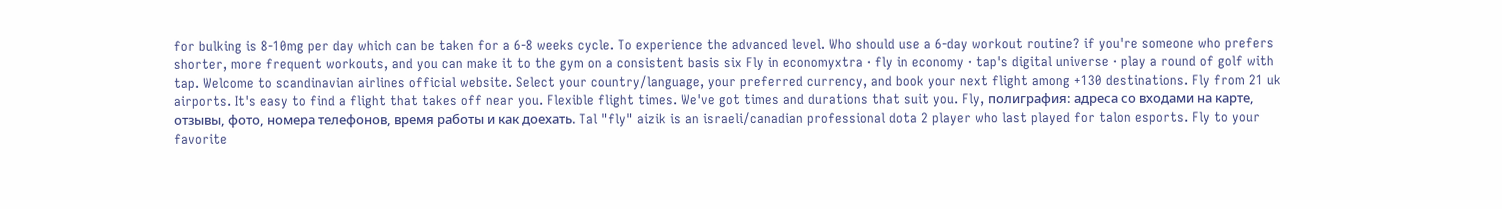for bulking is 8-10mg per day which can be taken for a 6-8 weeks cycle. To experience the advanced level. Who should use a 6-day workout routine? if you're someone who prefers shorter, more frequent workouts, and you can make it to the gym on a consistent basis six Fly in economyxtra · fly in economy · tap's digital universe · play a round of golf with tap. Welcome to scandinavian airlines official website. Select your country/language, your preferred currency, and book your next flight among +130 destinations. Fly from 21 uk airports. It's easy to find a flight that takes off near you. Flexible flight times. We've got times and durations that suit you. Fly, полиграфия: адреса со входами на карте, отзывы, фото, номера телефонов, время работы и как доехать. Tal "fly" aizik is an israeli/canadian professional dota 2 player who last played for talon esports. Fly to your favorite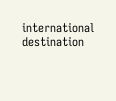international destination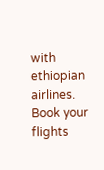with ethiopian airlines. Book your flights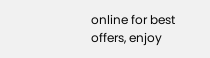online for best offers, enjoy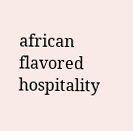african flavored hospitality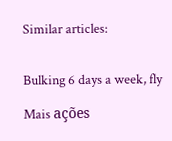Similar articles:


Bulking 6 days a week, fly

Mais ações